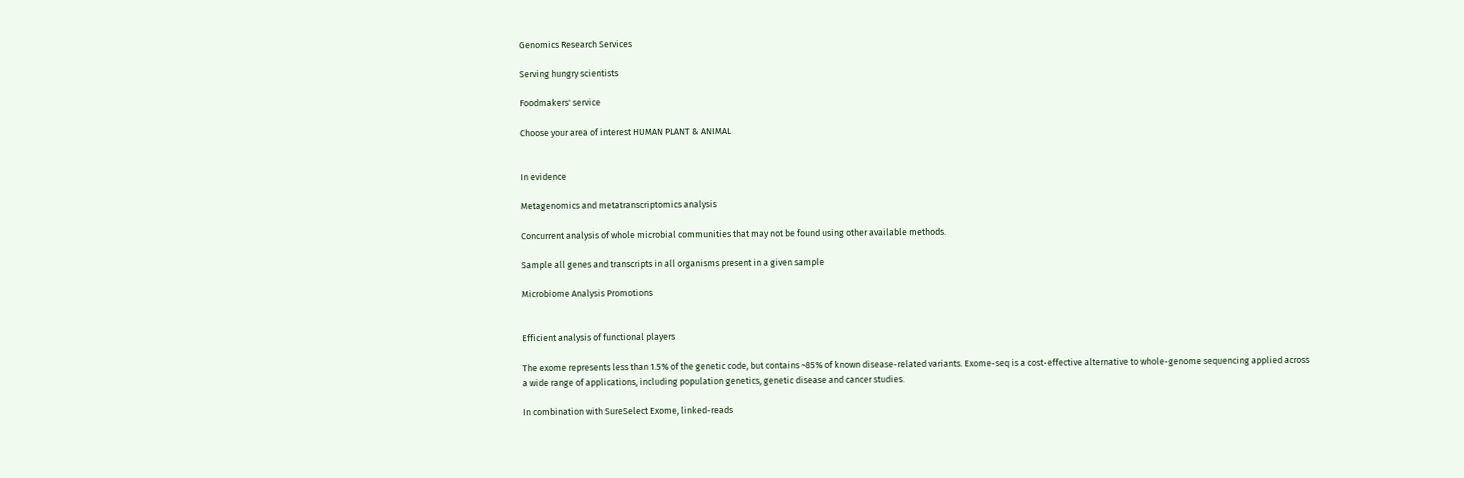Genomics Research Services

Serving hungry scientists

Foodmakers' service

Choose your area of interest HUMAN PLANT & ANIMAL


In evidence

Metagenomics and metatranscriptomics analysis

Concurrent analysis of whole microbial communities that may not be found using other available methods.

Sample all genes and transcripts in all organisms present in a given sample

Microbiome Analysis Promotions


Efficient analysis of functional players

The exome represents less than 1.5% of the genetic code, but contains ~85% of known disease-related variants. Exome-seq is a cost-effective alternative to whole-genome sequencing applied across a wide range of applications, including population genetics, genetic disease and cancer studies.

In combination with SureSelect Exome, linked-reads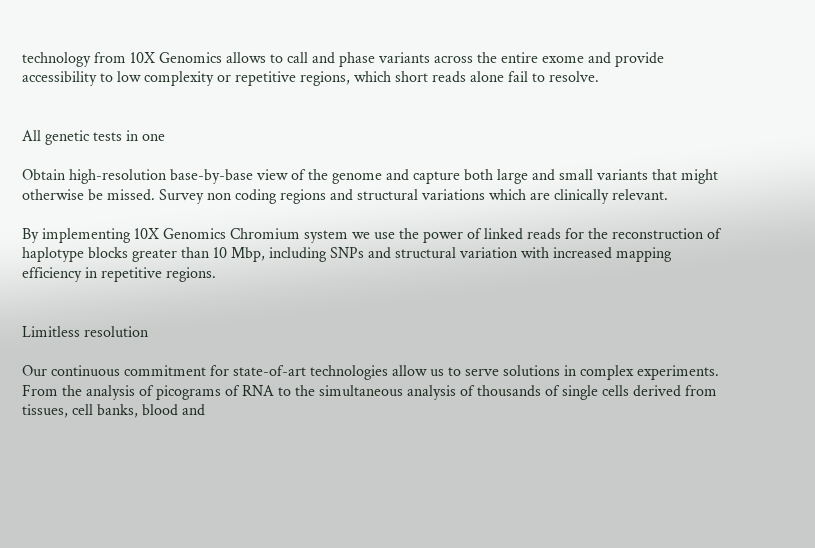technology from 10X Genomics allows to call and phase variants across the entire exome and provide accessibility to low complexity or repetitive regions, which short reads alone fail to resolve.


All genetic tests in one

Obtain high-resolution base-by-base view of the genome and capture both large and small variants that might otherwise be missed. Survey non coding regions and structural variations which are clinically relevant.

By implementing 10X Genomics Chromium system we use the power of linked reads for the reconstruction of haplotype blocks greater than 10 Mbp, including SNPs and structural variation with increased mapping efficiency in repetitive regions.


Limitless resolution

Our continuous commitment for state-of-art technologies allow us to serve solutions in complex experiments. From the analysis of picograms of RNA to the simultaneous analysis of thousands of single cells derived from tissues, cell banks, blood and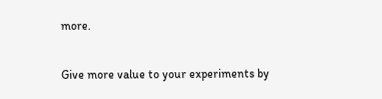more.

Give more value to your experiments by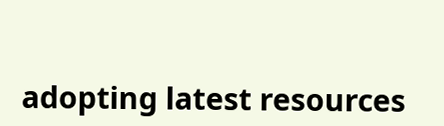adopting latest resources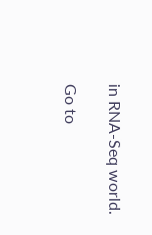in RNA-Seq world.

Go to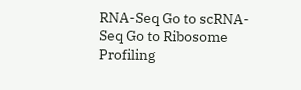RNA-Seq Go to scRNA-Seq Go to Ribosome Profiling